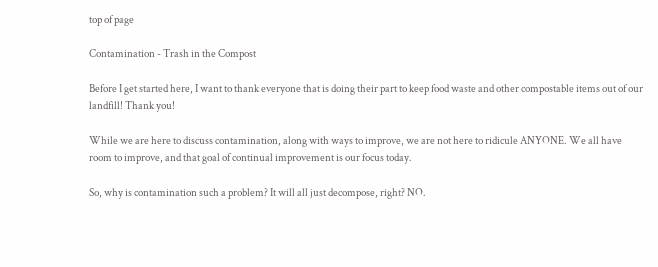top of page

Contamination - Trash in the Compost

Before I get started here, I want to thank everyone that is doing their part to keep food waste and other compostable items out of our landfill! Thank you!

While we are here to discuss contamination, along with ways to improve, we are not here to ridicule ANYONE. We all have room to improve, and that goal of continual improvement is our focus today.

So, why is contamination such a problem? It will all just decompose, right? NO.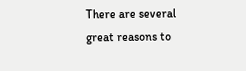There are several great reasons to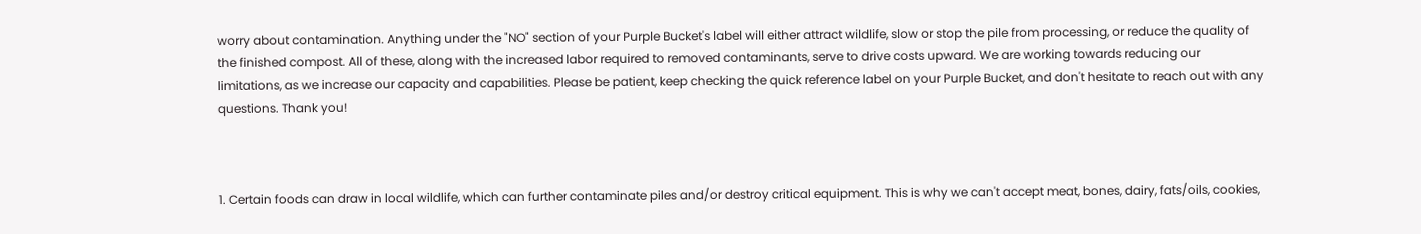worry about contamination. Anything under the "NO" section of your Purple Bucket's label will either attract wildlife, slow or stop the pile from processing, or reduce the quality of the finished compost. All of these, along with the increased labor required to removed contaminants, serve to drive costs upward. We are working towards reducing our limitations, as we increase our capacity and capabilities. Please be patient, keep checking the quick reference label on your Purple Bucket, and don't hesitate to reach out with any questions. Thank you!



1. Certain foods can draw in local wildlife, which can further contaminate piles and/or destroy critical equipment. This is why we can't accept meat, bones, dairy, fats/oils, cookies,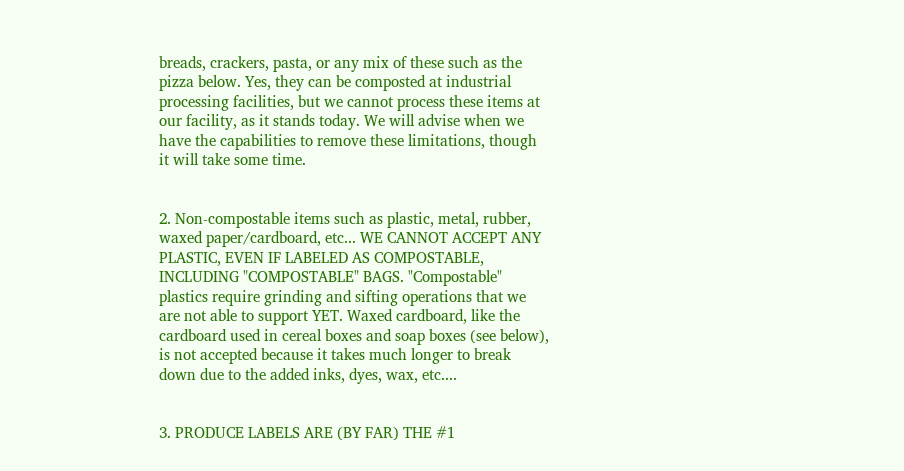breads, crackers, pasta, or any mix of these such as the pizza below. Yes, they can be composted at industrial processing facilities, but we cannot process these items at our facility, as it stands today. We will advise when we have the capabilities to remove these limitations, though it will take some time.


2. Non-compostable items such as plastic, metal, rubber, waxed paper/cardboard, etc... WE CANNOT ACCEPT ANY PLASTIC, EVEN IF LABELED AS COMPOSTABLE, INCLUDING "COMPOSTABLE" BAGS. "Compostable" plastics require grinding and sifting operations that we are not able to support YET. Waxed cardboard, like the cardboard used in cereal boxes and soap boxes (see below), is not accepted because it takes much longer to break down due to the added inks, dyes, wax, etc....


3. PRODUCE LABELS ARE (BY FAR) THE #1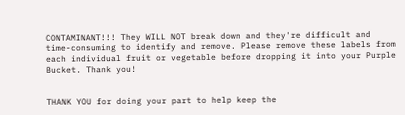CONTAMINANT!!! They WILL NOT break down and they're difficult and time-consuming to identify and remove. Please remove these labels from each individual fruit or vegetable before dropping it into your Purple Bucket. Thank you!


THANK YOU for doing your part to help keep the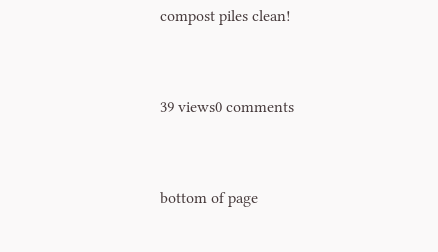compost piles clean!


39 views0 comments


bottom of page